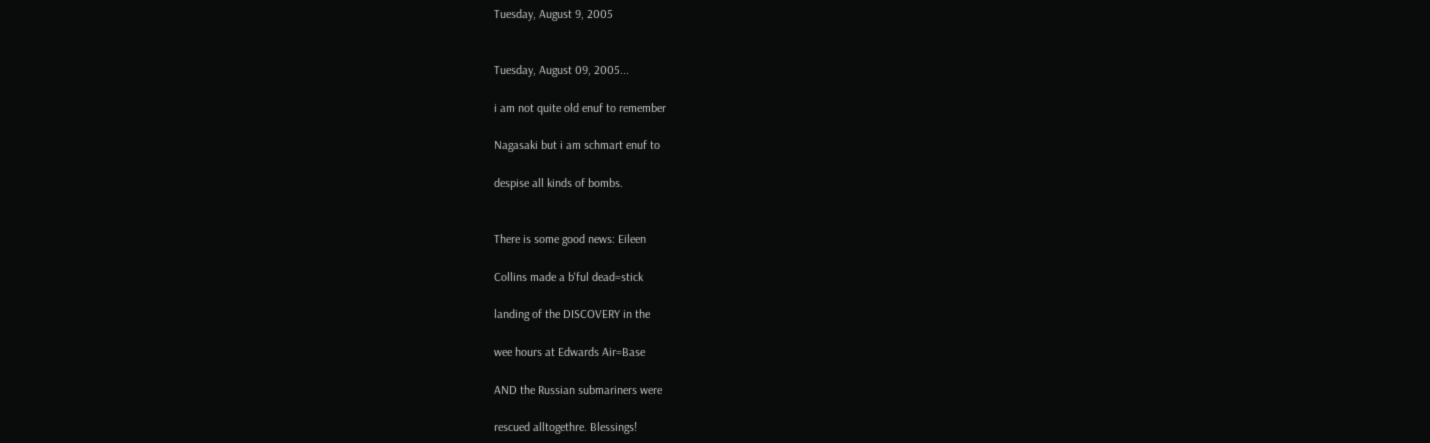Tuesday, August 9, 2005


Tuesday, August 09, 2005...

i am not quite old enuf to remember

Nagasaki but i am schmart enuf to

despise all kinds of bombs.


There is some good news: Eileen

Collins made a b'ful dead=stick

landing of the DISCOVERY in the

wee hours at Edwards Air=Base

AND the Russian submariners were

rescued alltogethre. Blessings!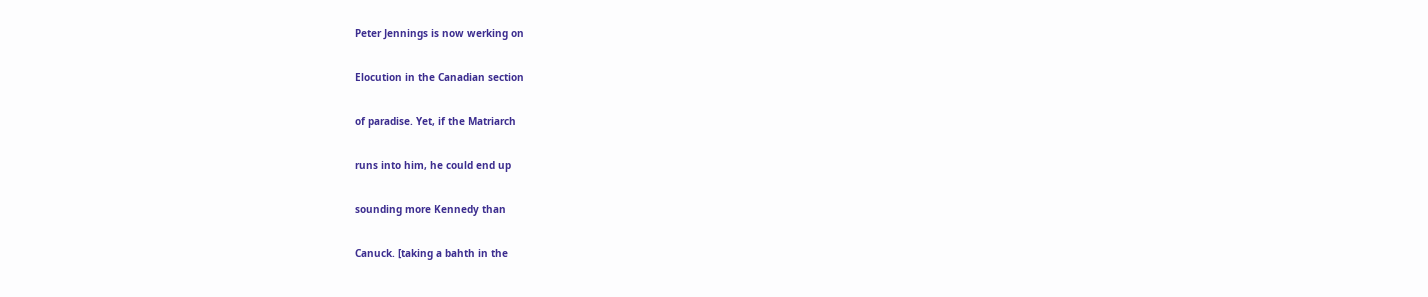Peter Jennings is now werking on

Elocution in the Canadian section

of paradise. Yet, if the Matriarch

runs into him, he could end up

sounding more Kennedy than

Canuck. [taking a bahth in the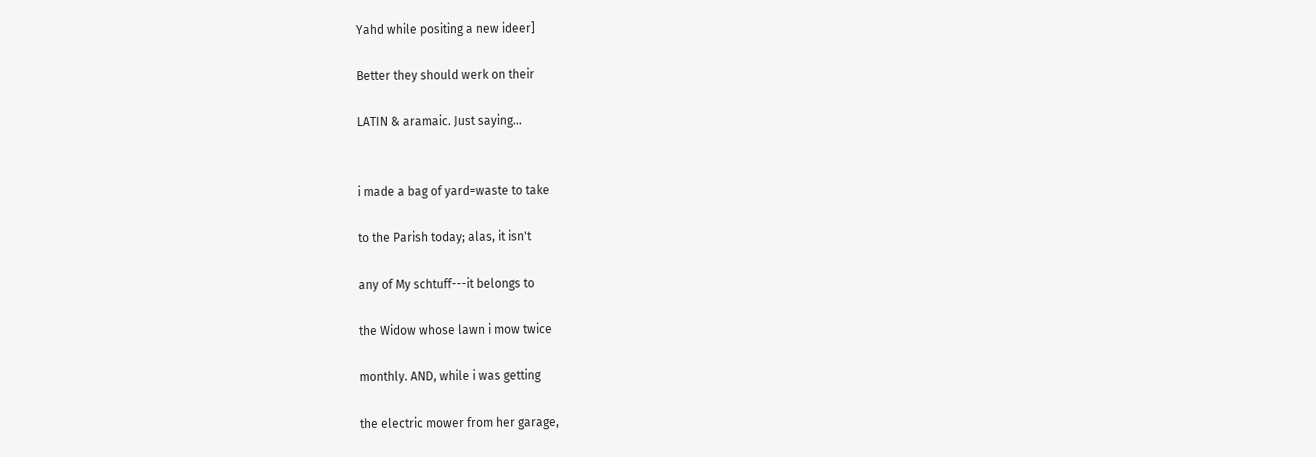Yahd while positing a new ideer]

Better they should werk on their

LATIN & aramaic. Just saying...


i made a bag of yard=waste to take

to the Parish today; alas, it isn't

any of My schtuff---it belongs to

the Widow whose lawn i mow twice

monthly. AND, while i was getting

the electric mower from her garage,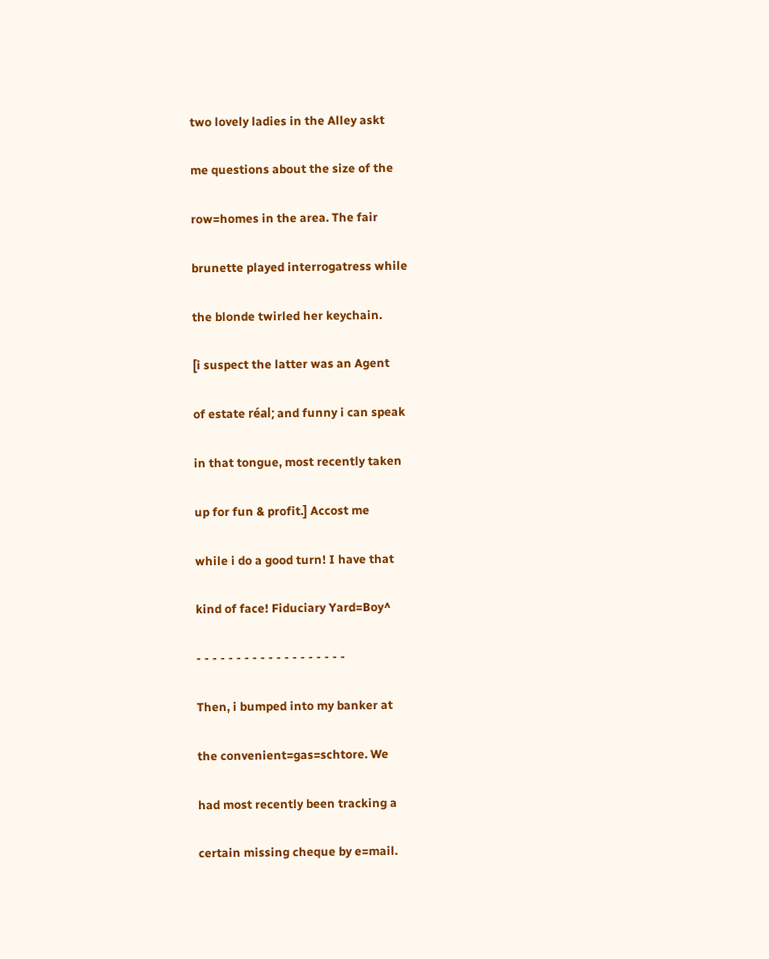two lovely ladies in the Alley askt

me questions about the size of the

row=homes in the area. The fair

brunette played interrogatress while

the blonde twirled her keychain.

[i suspect the latter was an Agent

of estate réal; and funny i can speak

in that tongue, most recently taken

up for fun & profit.] Accost me

while i do a good turn! I have that

kind of face! Fiduciary Yard=Boy^

- - - - - - - - - - - - - - - - - - -

Then, i bumped into my banker at

the convenient=gas=schtore. We

had most recently been tracking a

certain missing cheque by e=mail.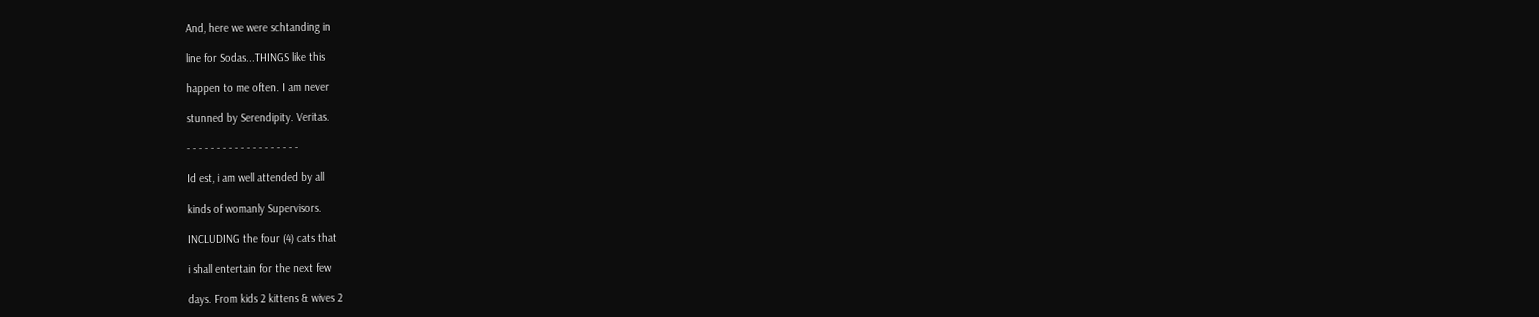And, here we were schtanding in

line for Sodas...THINGS like this

happen to me often. I am never

stunned by Serendipity. Veritas.

- - - - - - - - - - - - - - - - - - -

Id est, i am well attended by all

kinds of womanly Supervisors.

INCLUDING the four (4) cats that

i shall entertain for the next few

days. From kids 2 kittens & wives 2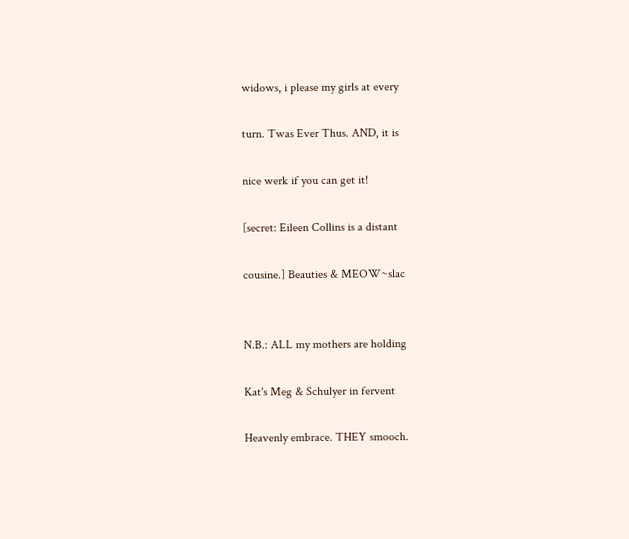widows, i please my girls at every

turn. Twas Ever Thus. AND, it is

nice werk if you can get it!

[secret: Eileen Collins is a distant

cousine.] Beauties & MEOW~slac


N.B.: ALL my mothers are holding

Kat's Meg & Schulyer in fervent

Heavenly embrace. THEY smooch.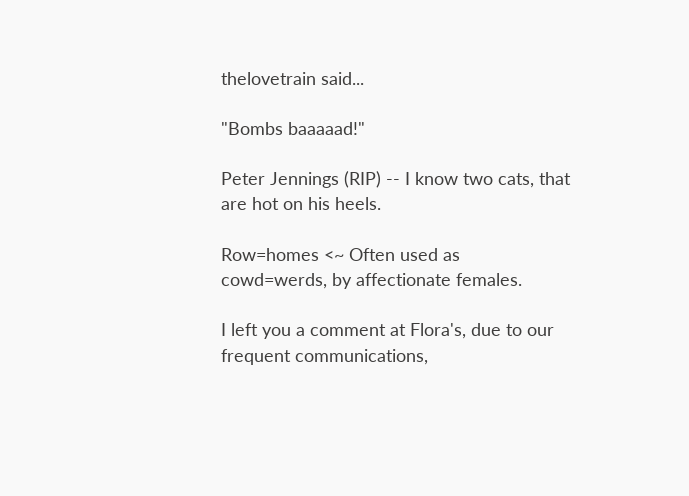thelovetrain said...

"Bombs baaaaad!"

Peter Jennings (RIP) -- I know two cats, that are hot on his heels.

Row=homes <~ Often used as cowd=werds, by affectionate females.

I left you a comment at Flora's, due to our frequent communications,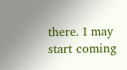there. I may start coming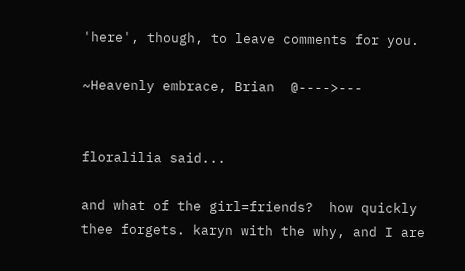'here', though, to leave comments for you.

~Heavenly embrace, Brian  @---->---


floralilia said...

and what of the girl=friends?  how quickly thee forgets. karyn with the why, and I are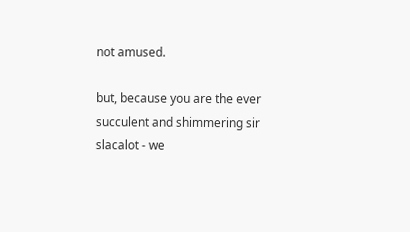not amused.

but, because you are the ever succulent and shimmering sir slacalot - we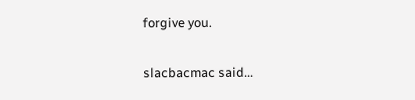forgive you.

slacbacmac said...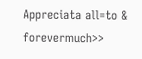Appreciata all=to & forevermuch>>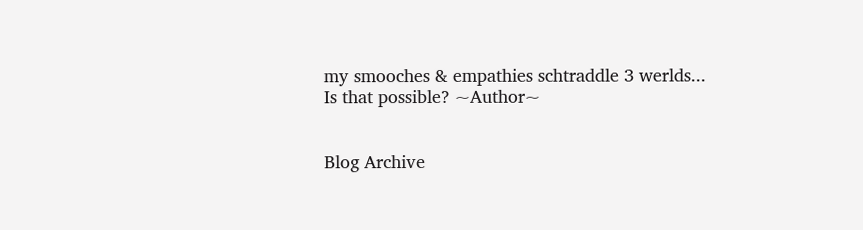my smooches & empathies schtraddle 3 werlds...
Is that possible? ~Author~


Blog Archive